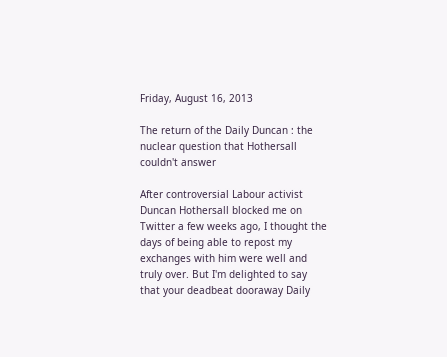Friday, August 16, 2013

The return of the Daily Duncan : the nuclear question that Hothersall couldn't answer

After controversial Labour activist Duncan Hothersall blocked me on Twitter a few weeks ago, I thought the days of being able to repost my exchanges with him were well and truly over. But I'm delighted to say that your deadbeat dooraway Daily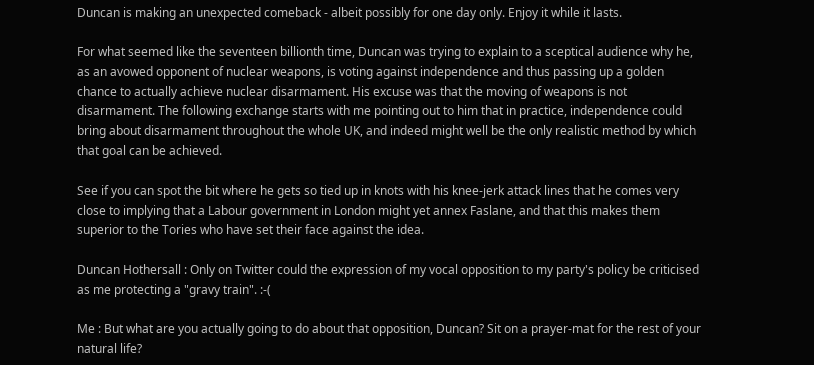Duncan is making an unexpected comeback - albeit possibly for one day only. Enjoy it while it lasts.

For what seemed like the seventeen billionth time, Duncan was trying to explain to a sceptical audience why he, as an avowed opponent of nuclear weapons, is voting against independence and thus passing up a golden chance to actually achieve nuclear disarmament. His excuse was that the moving of weapons is not disarmament. The following exchange starts with me pointing out to him that in practice, independence could bring about disarmament throughout the whole UK, and indeed might well be the only realistic method by which that goal can be achieved.

See if you can spot the bit where he gets so tied up in knots with his knee-jerk attack lines that he comes very close to implying that a Labour government in London might yet annex Faslane, and that this makes them superior to the Tories who have set their face against the idea.

Duncan Hothersall : Only on Twitter could the expression of my vocal opposition to my party's policy be criticised as me protecting a "gravy train". :-(

Me : But what are you actually going to do about that opposition, Duncan? Sit on a prayer-mat for the rest of your natural life?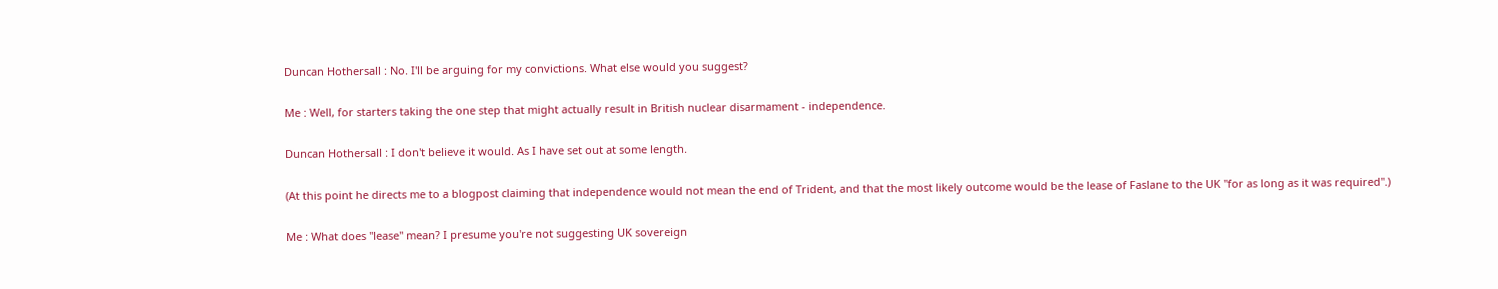Duncan Hothersall : No. I'll be arguing for my convictions. What else would you suggest?

Me : Well, for starters taking the one step that might actually result in British nuclear disarmament - independence.

Duncan Hothersall : I don't believe it would. As I have set out at some length.

(At this point he directs me to a blogpost claiming that independence would not mean the end of Trident, and that the most likely outcome would be the lease of Faslane to the UK "for as long as it was required".)

Me : What does "lease" mean? I presume you're not suggesting UK sovereign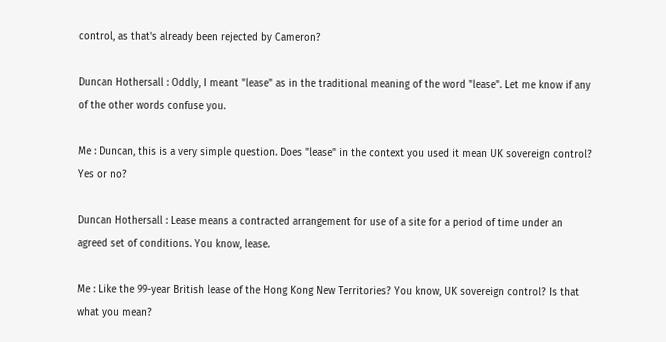control, as that's already been rejected by Cameron?

Duncan Hothersall : Oddly, I meant "lease" as in the traditional meaning of the word "lease". Let me know if any of the other words confuse you.

Me : Duncan, this is a very simple question. Does "lease" in the context you used it mean UK sovereign control? Yes or no?

Duncan Hothersall : Lease means a contracted arrangement for use of a site for a period of time under an agreed set of conditions. You know, lease.

Me : Like the 99-year British lease of the Hong Kong New Territories? You know, UK sovereign control? Is that what you mean?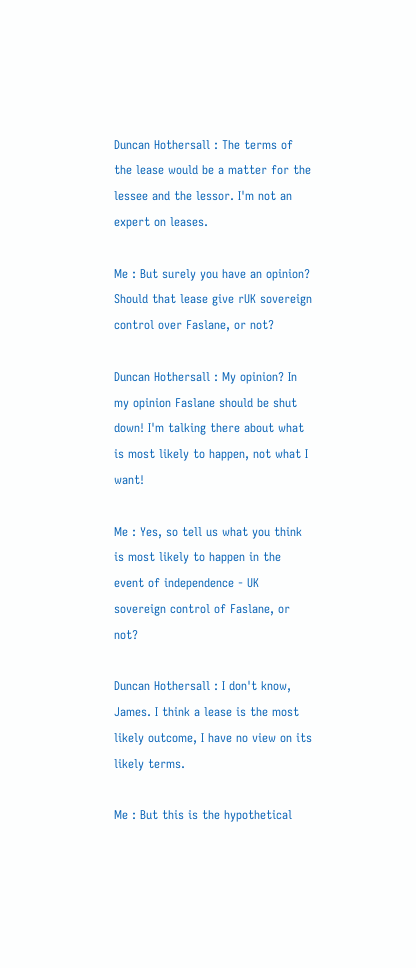Duncan Hothersall : The terms of the lease would be a matter for the lessee and the lessor. I'm not an expert on leases.

Me : But surely you have an opinion? Should that lease give rUK sovereign control over Faslane, or not?

Duncan Hothersall : My opinion? In my opinion Faslane should be shut down! I'm talking there about what is most likely to happen, not what I want!

Me : Yes, so tell us what you think is most likely to happen in the event of independence - UK sovereign control of Faslane, or not?

Duncan Hothersall : I don't know, James. I think a lease is the most likely outcome, I have no view on its likely terms.

Me : But this is the hypothetical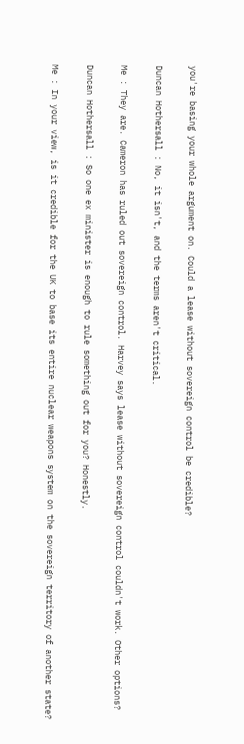you're basing your whole argument on. Could a lease without sovereign control be credible?

Duncan Hothersall : No, it isn't, and the terms aren't critical.

Me : They are. Cameron has ruled out sovereign control. Harvey says lease without sovereign control couldn't work. Other options?

Duncan Hothersall : So one ex minister is enough to rule something out for you? Honestly.

Me : In your view, is it credible for the UK to base its entire nuclear weapons system on the sovereign territory of another state?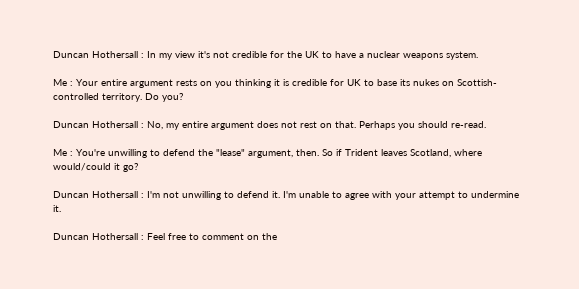Duncan Hothersall : In my view it's not credible for the UK to have a nuclear weapons system.

Me : Your entire argument rests on you thinking it is credible for UK to base its nukes on Scottish-controlled territory. Do you?

Duncan Hothersall : No, my entire argument does not rest on that. Perhaps you should re-read.

Me : You're unwilling to defend the "lease" argument, then. So if Trident leaves Scotland, where would/could it go?

Duncan Hothersall : I'm not unwilling to defend it. I'm unable to agree with your attempt to undermine it.

Duncan Hothersall : Feel free to comment on the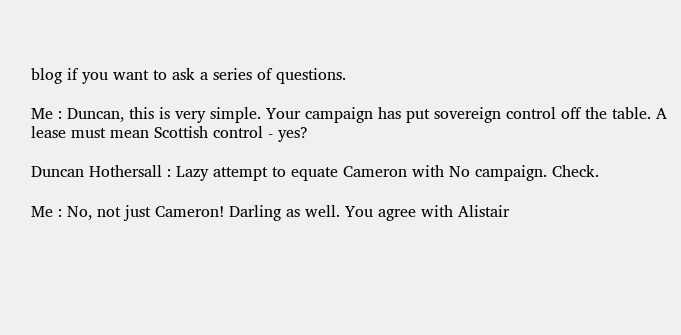blog if you want to ask a series of questions.

Me : Duncan, this is very simple. Your campaign has put sovereign control off the table. A lease must mean Scottish control - yes?

Duncan Hothersall : Lazy attempt to equate Cameron with No campaign. Check.

Me : No, not just Cameron! Darling as well. You agree with Alistair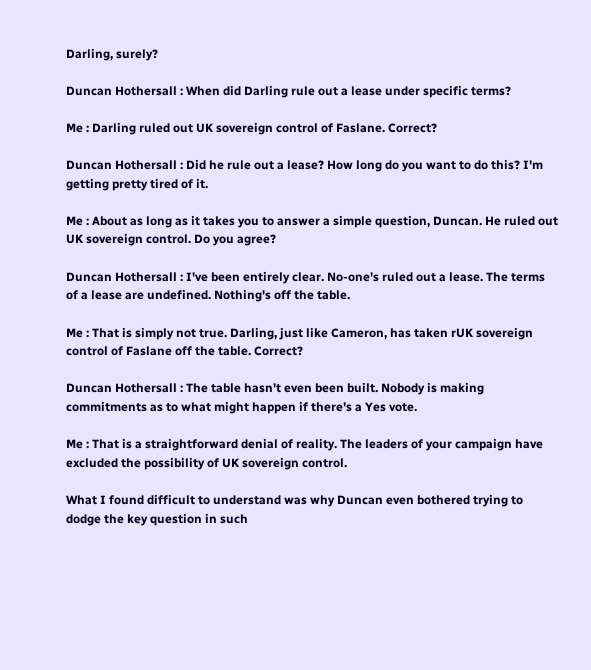Darling, surely?

Duncan Hothersall : When did Darling rule out a lease under specific terms?

Me : Darling ruled out UK sovereign control of Faslane. Correct?

Duncan Hothersall : Did he rule out a lease? How long do you want to do this? I'm getting pretty tired of it.

Me : About as long as it takes you to answer a simple question, Duncan. He ruled out UK sovereign control. Do you agree?

Duncan Hothersall : I've been entirely clear. No-one's ruled out a lease. The terms of a lease are undefined. Nothing's off the table.

Me : That is simply not true. Darling, just like Cameron, has taken rUK sovereign control of Faslane off the table. Correct?

Duncan Hothersall : The table hasn't even been built. Nobody is making commitments as to what might happen if there's a Yes vote.

Me : That is a straightforward denial of reality. The leaders of your campaign have excluded the possibility of UK sovereign control.

What I found difficult to understand was why Duncan even bothered trying to dodge the key question in such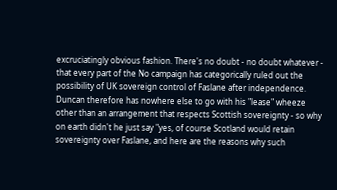excruciatingly obvious fashion. There's no doubt - no doubt whatever - that every part of the No campaign has categorically ruled out the possibility of UK sovereign control of Faslane after independence. Duncan therefore has nowhere else to go with his "lease" wheeze other than an arrangement that respects Scottish sovereignty - so why on earth didn't he just say "yes, of course Scotland would retain sovereignty over Faslane, and here are the reasons why such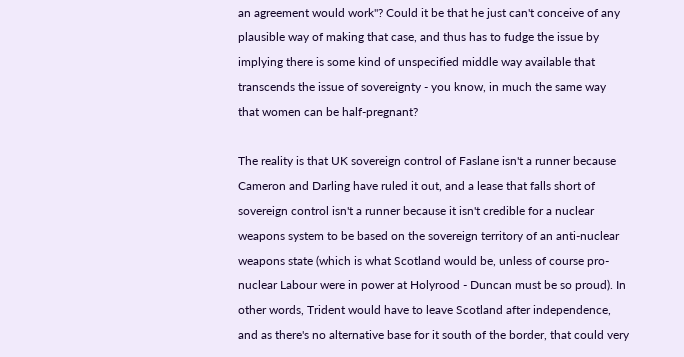an agreement would work"? Could it be that he just can't conceive of any plausible way of making that case, and thus has to fudge the issue by implying there is some kind of unspecified middle way available that transcends the issue of sovereignty - you know, in much the same way that women can be half-pregnant?

The reality is that UK sovereign control of Faslane isn't a runner because Cameron and Darling have ruled it out, and a lease that falls short of sovereign control isn't a runner because it isn't credible for a nuclear weapons system to be based on the sovereign territory of an anti-nuclear weapons state (which is what Scotland would be, unless of course pro-nuclear Labour were in power at Holyrood - Duncan must be so proud). In other words, Trident would have to leave Scotland after independence, and as there's no alternative base for it south of the border, that could very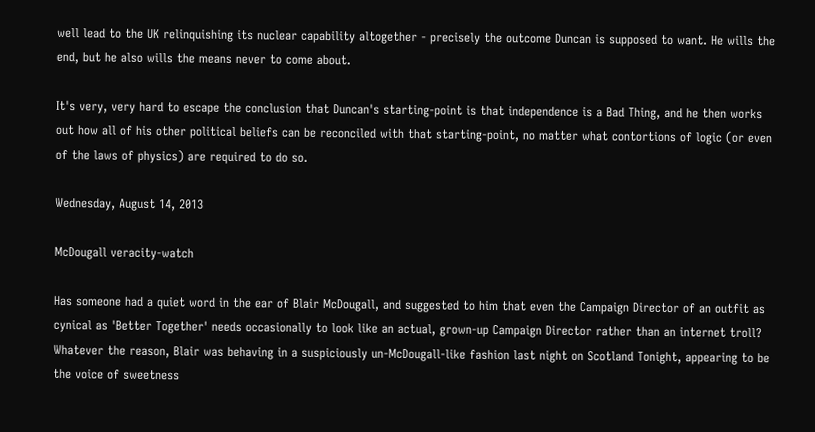well lead to the UK relinquishing its nuclear capability altogether - precisely the outcome Duncan is supposed to want. He wills the end, but he also wills the means never to come about.

It's very, very hard to escape the conclusion that Duncan's starting-point is that independence is a Bad Thing, and he then works out how all of his other political beliefs can be reconciled with that starting-point, no matter what contortions of logic (or even of the laws of physics) are required to do so.

Wednesday, August 14, 2013

McDougall veracity-watch

Has someone had a quiet word in the ear of Blair McDougall, and suggested to him that even the Campaign Director of an outfit as cynical as 'Better Together' needs occasionally to look like an actual, grown-up Campaign Director rather than an internet troll? Whatever the reason, Blair was behaving in a suspiciously un-McDougall-like fashion last night on Scotland Tonight, appearing to be the voice of sweetness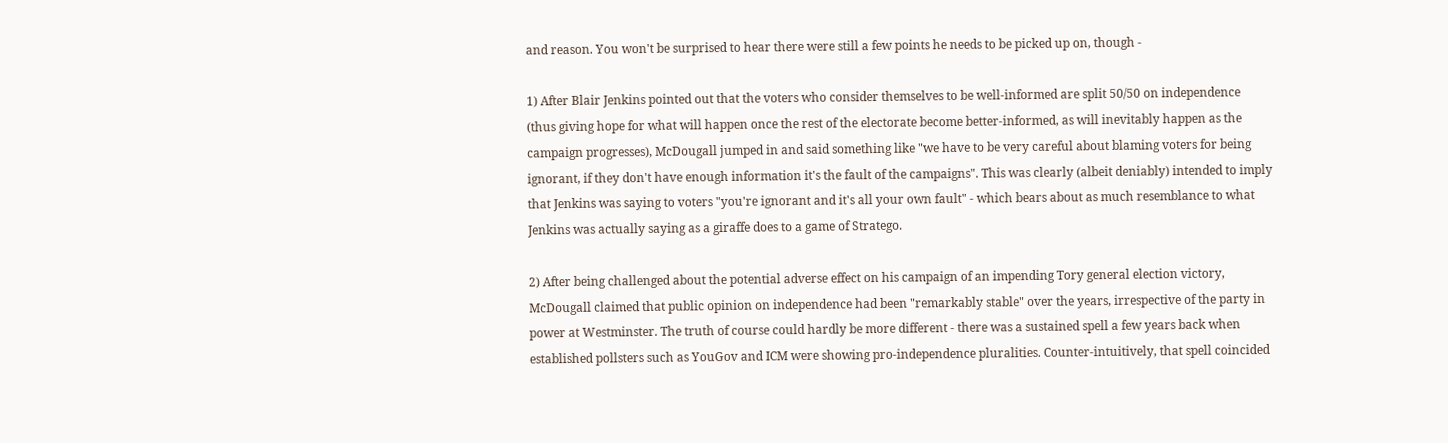and reason. You won't be surprised to hear there were still a few points he needs to be picked up on, though -

1) After Blair Jenkins pointed out that the voters who consider themselves to be well-informed are split 50/50 on independence (thus giving hope for what will happen once the rest of the electorate become better-informed, as will inevitably happen as the campaign progresses), McDougall jumped in and said something like "we have to be very careful about blaming voters for being ignorant, if they don't have enough information it's the fault of the campaigns". This was clearly (albeit deniably) intended to imply that Jenkins was saying to voters "you're ignorant and it's all your own fault" - which bears about as much resemblance to what Jenkins was actually saying as a giraffe does to a game of Stratego.

2) After being challenged about the potential adverse effect on his campaign of an impending Tory general election victory, McDougall claimed that public opinion on independence had been "remarkably stable" over the years, irrespective of the party in power at Westminster. The truth of course could hardly be more different - there was a sustained spell a few years back when established pollsters such as YouGov and ICM were showing pro-independence pluralities. Counter-intuitively, that spell coincided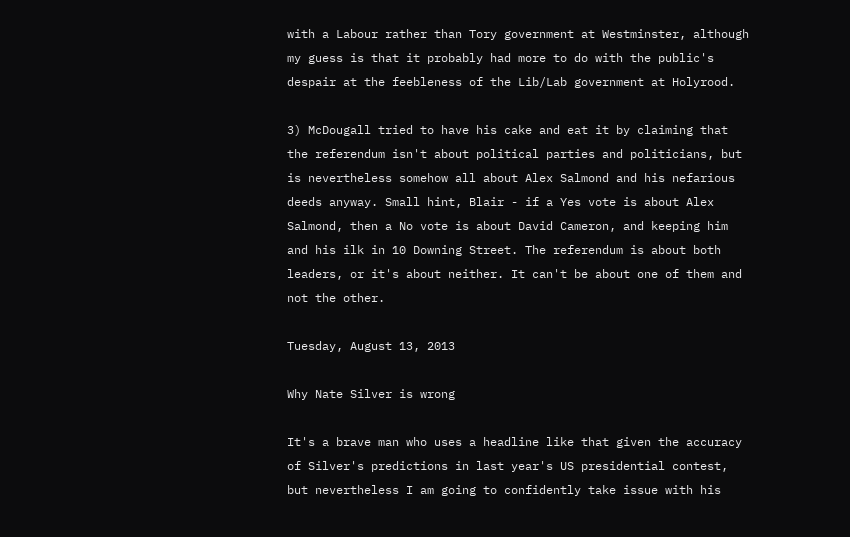with a Labour rather than Tory government at Westminster, although my guess is that it probably had more to do with the public's despair at the feebleness of the Lib/Lab government at Holyrood.

3) McDougall tried to have his cake and eat it by claiming that the referendum isn't about political parties and politicians, but is nevertheless somehow all about Alex Salmond and his nefarious deeds anyway. Small hint, Blair - if a Yes vote is about Alex Salmond, then a No vote is about David Cameron, and keeping him and his ilk in 10 Downing Street. The referendum is about both leaders, or it's about neither. It can't be about one of them and not the other.

Tuesday, August 13, 2013

Why Nate Silver is wrong

It's a brave man who uses a headline like that given the accuracy of Silver's predictions in last year's US presidential contest, but nevertheless I am going to confidently take issue with his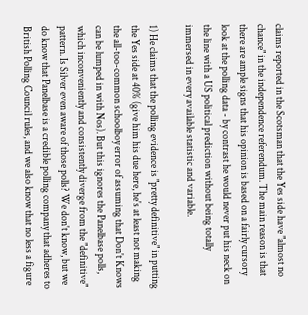claims reported in the Scotsman that the Yes side have "almost no chance" in the independence referendum. The main reason is that there are ample signs that his opinion is based on a fairly cursory look at the polling data - by contrast he would never put his neck on the line with a US political prediction without being totally immersed in every available statistic and variable.

1) He claims that the polling evidence is "pretty definitive" in putting the Yes side at 40% (give him his due here, he's at least not making the all-too-common schoolboy error of assuming that Don't Knows can be lumped in with Nos). But this ignores the Panelbase polls, which inconveniently and consistently diverge from the "definitive" pattern. Is Silver even aware of those polls? We don't know, but we do know that Panelbase is a credible polling company that adheres to British Polling Council rules, and we also know that no less a figure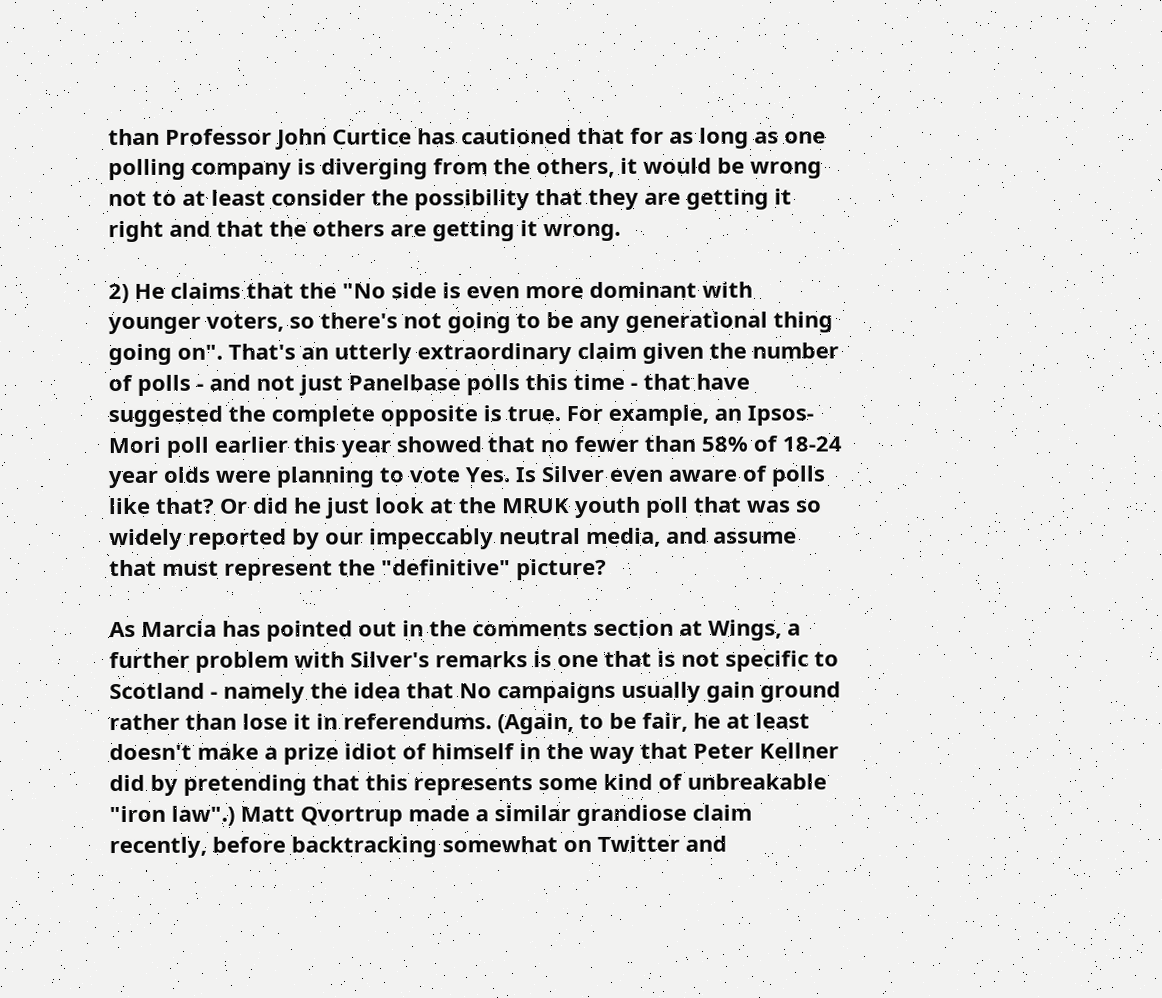than Professor John Curtice has cautioned that for as long as one polling company is diverging from the others, it would be wrong not to at least consider the possibility that they are getting it right and that the others are getting it wrong.

2) He claims that the "No side is even more dominant with younger voters, so there's not going to be any generational thing going on". That's an utterly extraordinary claim given the number of polls - and not just Panelbase polls this time - that have suggested the complete opposite is true. For example, an Ipsos-Mori poll earlier this year showed that no fewer than 58% of 18-24 year olds were planning to vote Yes. Is Silver even aware of polls like that? Or did he just look at the MRUK youth poll that was so widely reported by our impeccably neutral media, and assume that must represent the "definitive" picture?

As Marcia has pointed out in the comments section at Wings, a further problem with Silver's remarks is one that is not specific to Scotland - namely the idea that No campaigns usually gain ground rather than lose it in referendums. (Again, to be fair, he at least doesn't make a prize idiot of himself in the way that Peter Kellner did by pretending that this represents some kind of unbreakable "iron law".) Matt Qvortrup made a similar grandiose claim recently, before backtracking somewhat on Twitter and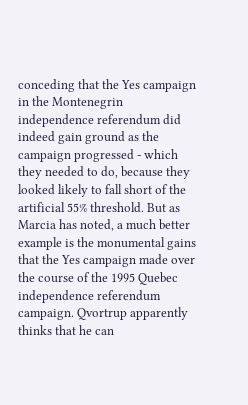conceding that the Yes campaign in the Montenegrin independence referendum did indeed gain ground as the campaign progressed - which they needed to do, because they looked likely to fall short of the artificial 55% threshold. But as Marcia has noted, a much better example is the monumental gains that the Yes campaign made over the course of the 1995 Quebec independence referendum campaign. Qvortrup apparently thinks that he can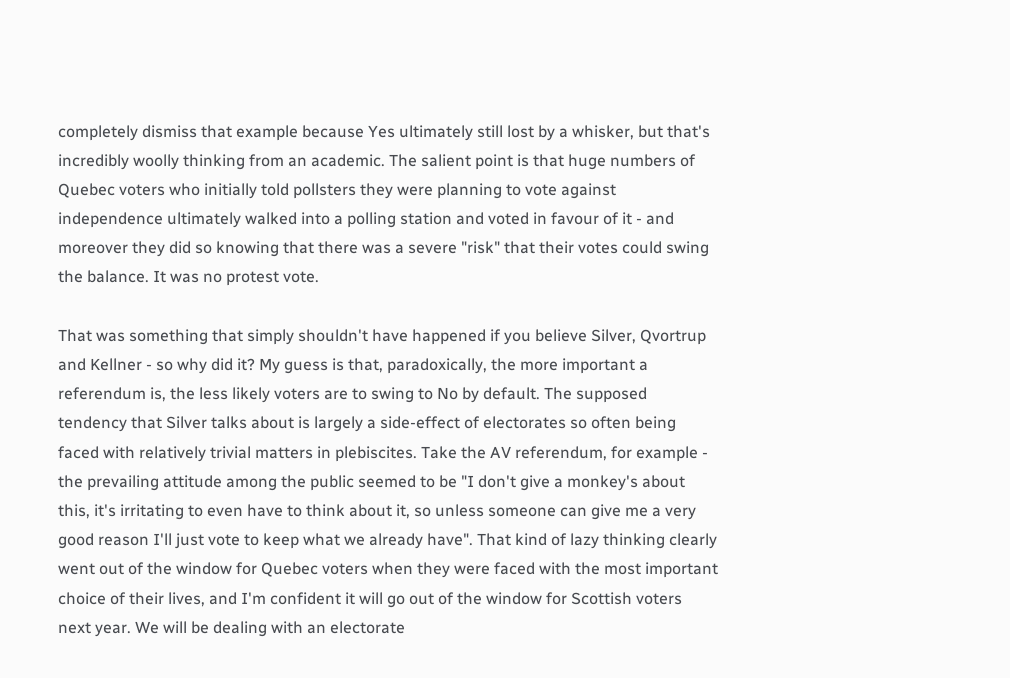completely dismiss that example because Yes ultimately still lost by a whisker, but that's incredibly woolly thinking from an academic. The salient point is that huge numbers of Quebec voters who initially told pollsters they were planning to vote against independence ultimately walked into a polling station and voted in favour of it - and moreover they did so knowing that there was a severe "risk" that their votes could swing the balance. It was no protest vote.

That was something that simply shouldn't have happened if you believe Silver, Qvortrup and Kellner - so why did it? My guess is that, paradoxically, the more important a referendum is, the less likely voters are to swing to No by default. The supposed tendency that Silver talks about is largely a side-effect of electorates so often being faced with relatively trivial matters in plebiscites. Take the AV referendum, for example - the prevailing attitude among the public seemed to be "I don't give a monkey's about this, it's irritating to even have to think about it, so unless someone can give me a very good reason I'll just vote to keep what we already have". That kind of lazy thinking clearly went out of the window for Quebec voters when they were faced with the most important choice of their lives, and I'm confident it will go out of the window for Scottish voters next year. We will be dealing with an electorate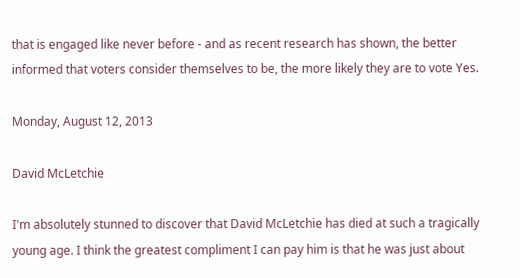that is engaged like never before - and as recent research has shown, the better informed that voters consider themselves to be, the more likely they are to vote Yes.

Monday, August 12, 2013

David McLetchie

I'm absolutely stunned to discover that David McLetchie has died at such a tragically young age. I think the greatest compliment I can pay him is that he was just about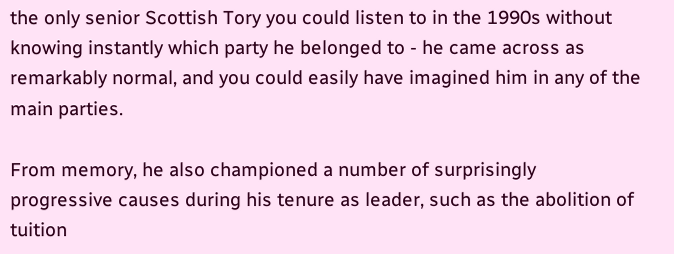the only senior Scottish Tory you could listen to in the 1990s without knowing instantly which party he belonged to - he came across as remarkably normal, and you could easily have imagined him in any of the main parties.

From memory, he also championed a number of surprisingly progressive causes during his tenure as leader, such as the abolition of tuition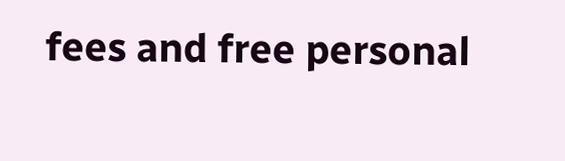fees and free personal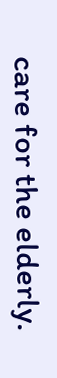care for the elderly.